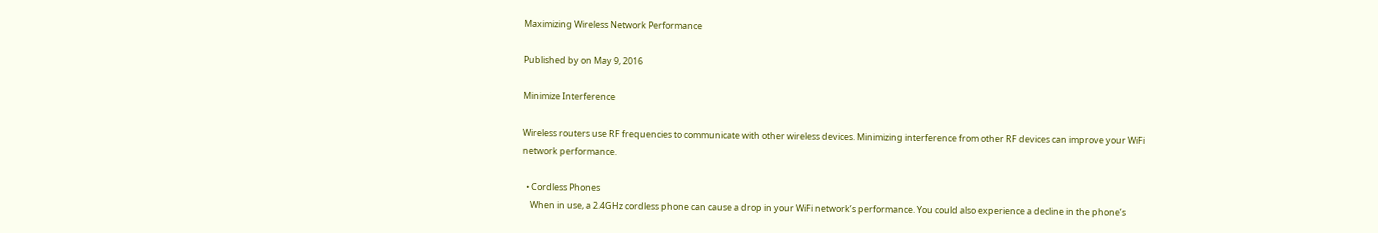Maximizing Wireless Network Performance

Published by on May 9, 2016

Minimize Interference

Wireless routers use RF frequencies to communicate with other wireless devices. Minimizing interference from other RF devices can improve your WiFi network performance.

  • Cordless Phones
    When in use, a 2.4GHz cordless phone can cause a drop in your WiFi network’s performance. You could also experience a decline in the phone’s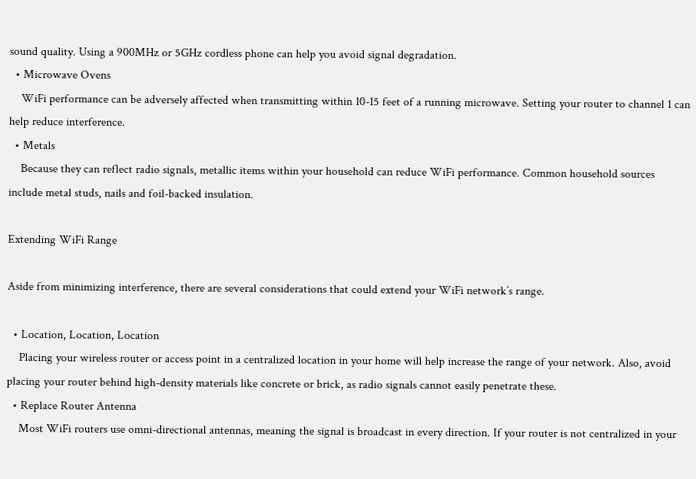sound quality. Using a 900MHz or 5GHz cordless phone can help you avoid signal degradation.
  • Microwave Ovens
    WiFi performance can be adversely affected when transmitting within 10-15 feet of a running microwave. Setting your router to channel 1 can help reduce interference.
  • Metals
    Because they can reflect radio signals, metallic items within your household can reduce WiFi performance. Common household sources include metal studs, nails and foil-backed insulation.

Extending WiFi Range

Aside from minimizing interference, there are several considerations that could extend your WiFi network’s range.

  • Location, Location, Location
    Placing your wireless router or access point in a centralized location in your home will help increase the range of your network. Also, avoid placing your router behind high-density materials like concrete or brick, as radio signals cannot easily penetrate these.
  • Replace Router Antenna
    Most WiFi routers use omni-directional antennas, meaning the signal is broadcast in every direction. If your router is not centralized in your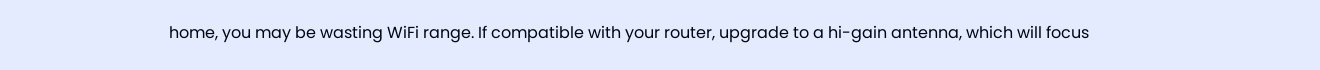home, you may be wasting WiFi range. If compatible with your router, upgrade to a hi-gain antenna, which will focus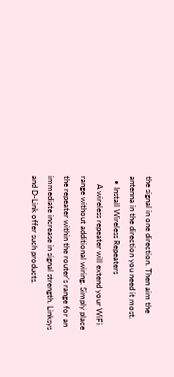the signal in one direction. Then aim the antenna in the direction you need it most.
  • Install Wireless Repeaters
    A wireless repeater will extend your WiFi range without additional wiring. Simply place the repeater within the router’s range for an immediate increase in signal strength. Linksys and D-Link offer such products.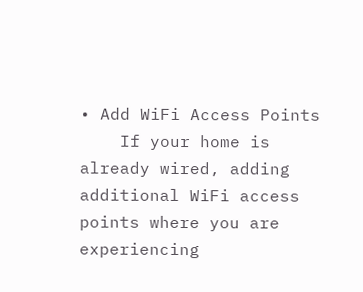• Add WiFi Access Points
    If your home is already wired, adding additional WiFi access points where you are experiencing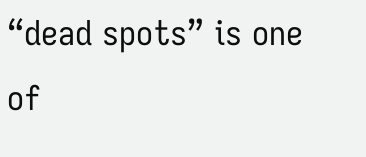“dead spots” is one of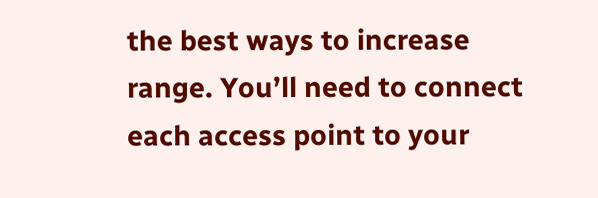the best ways to increase range. You’ll need to connect each access point to your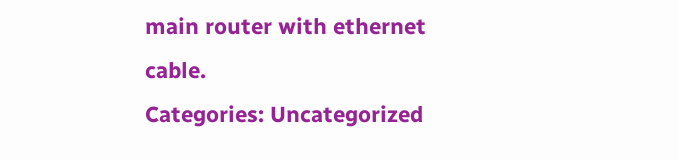main router with ethernet cable.
Categories: Uncategorized